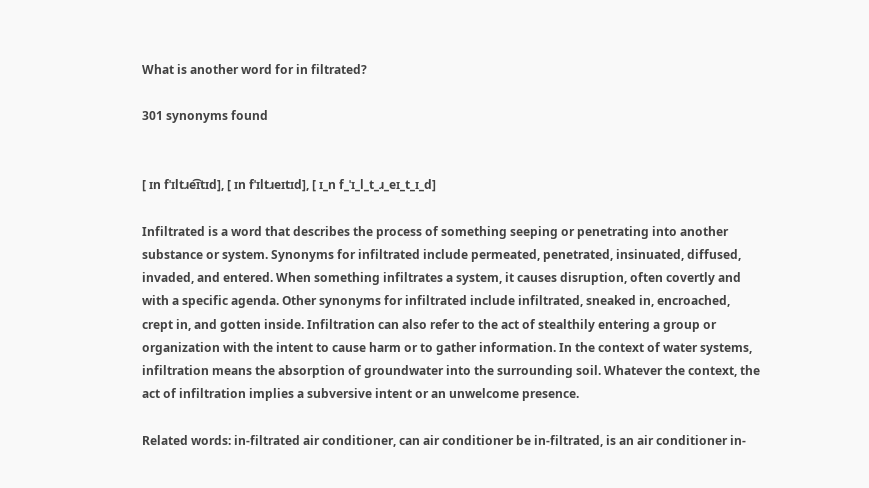What is another word for in filtrated?

301 synonyms found


[ ɪn fˈɪltɹe͡ɪtɪd], [ ɪn fˈɪltɹeɪtɪd], [ ɪ_n f_ˈɪ_l_t_ɹ_eɪ_t_ɪ_d]

Infiltrated is a word that describes the process of something seeping or penetrating into another substance or system. Synonyms for infiltrated include permeated, penetrated, insinuated, diffused, invaded, and entered. When something infiltrates a system, it causes disruption, often covertly and with a specific agenda. Other synonyms for infiltrated include infiltrated, sneaked in, encroached, crept in, and gotten inside. Infiltration can also refer to the act of stealthily entering a group or organization with the intent to cause harm or to gather information. In the context of water systems, infiltration means the absorption of groundwater into the surrounding soil. Whatever the context, the act of infiltration implies a subversive intent or an unwelcome presence.

Related words: in-filtrated air conditioner, can air conditioner be in-filtrated, is an air conditioner in-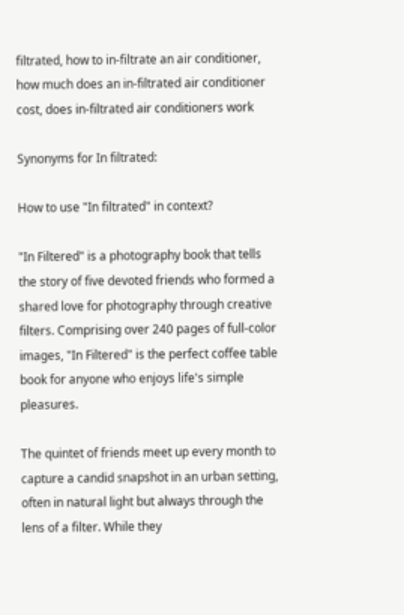filtrated, how to in-filtrate an air conditioner, how much does an in-filtrated air conditioner cost, does in-filtrated air conditioners work

Synonyms for In filtrated:

How to use "In filtrated" in context?

"In Filtered" is a photography book that tells the story of five devoted friends who formed a shared love for photography through creative filters. Comprising over 240 pages of full-color images, "In Filtered" is the perfect coffee table book for anyone who enjoys life's simple pleasures.

The quintet of friends meet up every month to capture a candid snapshot in an urban setting, often in natural light but always through the lens of a filter. While they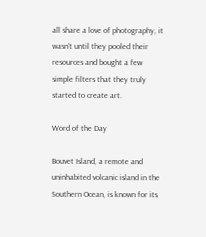all share a love of photography, it wasn't until they pooled their resources and bought a few simple filters that they truly started to create art.

Word of the Day

Bouvet Island, a remote and uninhabited volcanic island in the Southern Ocean, is known for its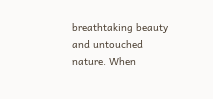breathtaking beauty and untouched nature. When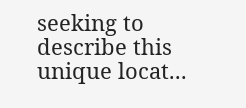seeking to describe this unique locat...